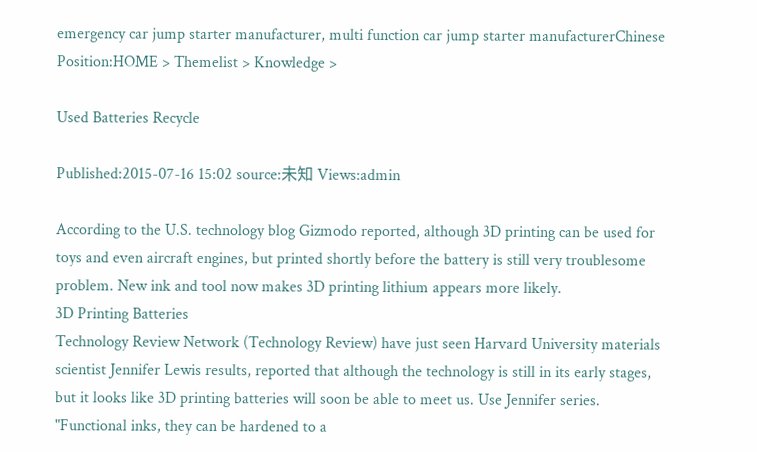emergency car jump starter manufacturer, multi function car jump starter manufacturerChinese
Position:HOME > Themelist > Knowledge >

Used Batteries Recycle

Published:2015-07-16 15:02 source:未知 Views:admin

According to the U.S. technology blog Gizmodo reported, although 3D printing can be used for toys and even aircraft engines, but printed shortly before the battery is still very troublesome problem. New ink and tool now makes 3D printing lithium appears more likely.
3D Printing Batteries
Technology Review Network (Technology Review) have just seen Harvard University materials scientist Jennifer Lewis results, reported that although the technology is still in its early stages, but it looks like 3D printing batteries will soon be able to meet us. Use Jennifer series. "Functional inks, they can be hardened to a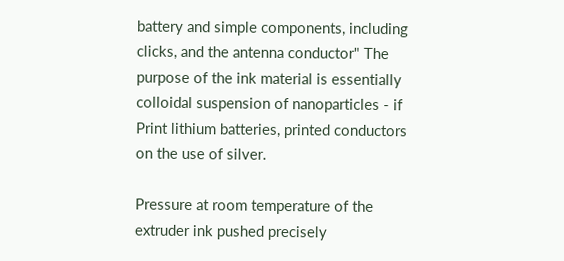battery and simple components, including clicks, and the antenna conductor" The purpose of the ink material is essentially colloidal suspension of nanoparticles - if Print lithium batteries, printed conductors on the use of silver.

Pressure at room temperature of the extruder ink pushed precisely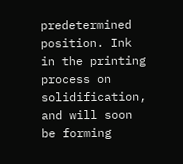predetermined position. Ink in the printing process on solidification, and will soon be forming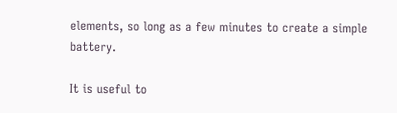elements, so long as a few minutes to create a simple battery.

It is useful to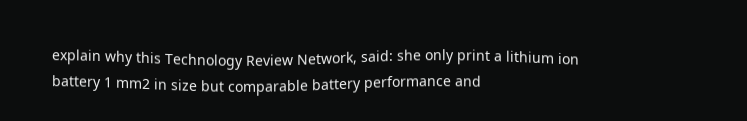explain why this Technology Review Network, said: she only print a lithium ion battery 1 mm2 in size but comparable battery performance and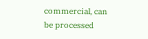commercial, can be processed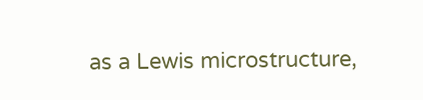as a Lewis microstructure,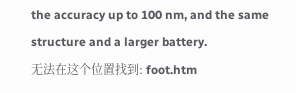the accuracy up to 100 nm, and the same structure and a larger battery.
无法在这个位置找到: foot.htm